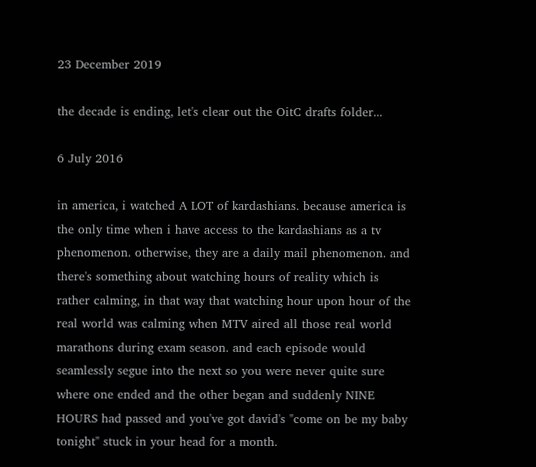23 December 2019

the decade is ending, let's clear out the OitC drafts folder...

6 July 2016

in america, i watched A LOT of kardashians. because america is the only time when i have access to the kardashians as a tv phenomenon. otherwise, they are a daily mail phenomenon. and there's something about watching hours of reality which is rather calming, in that way that watching hour upon hour of the real world was calming when MTV aired all those real world marathons during exam season. and each episode would seamlessly segue into the next so you were never quite sure where one ended and the other began and suddenly NINE HOURS had passed and you've got david's "come on be my baby tonight" stuck in your head for a month.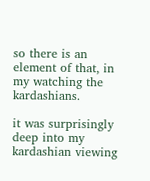so there is an element of that, in my watching the kardashians.

it was surprisingly deep into my kardashian viewing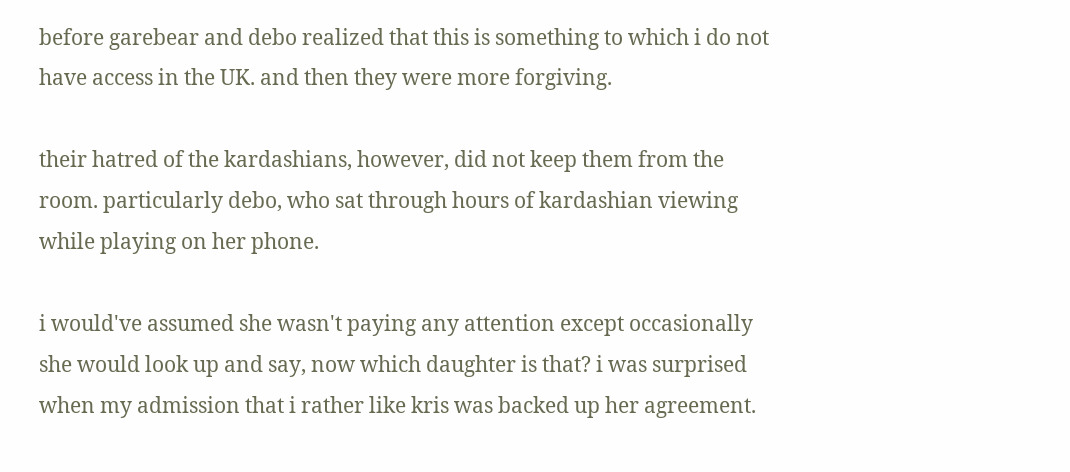before garebear and debo realized that this is something to which i do not have access in the UK. and then they were more forgiving.

their hatred of the kardashians, however, did not keep them from the room. particularly debo, who sat through hours of kardashian viewing while playing on her phone.

i would've assumed she wasn't paying any attention except occasionally she would look up and say, now which daughter is that? i was surprised when my admission that i rather like kris was backed up her agreement.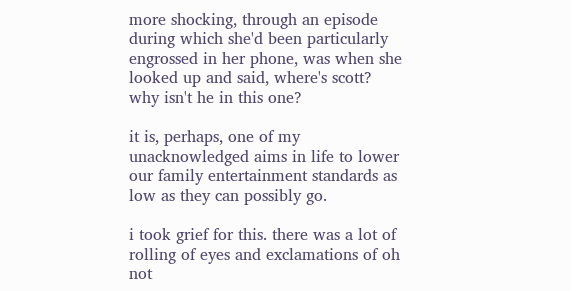more shocking, through an episode during which she'd been particularly engrossed in her phone, was when she looked up and said, where's scott? why isn't he in this one?

it is, perhaps, one of my unacknowledged aims in life to lower our family entertainment standards as low as they can possibly go.

i took grief for this. there was a lot of rolling of eyes and exclamations of oh not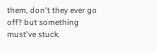them, don't they ever go off? but something must've stuck.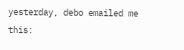yesterday, debo emailed me this: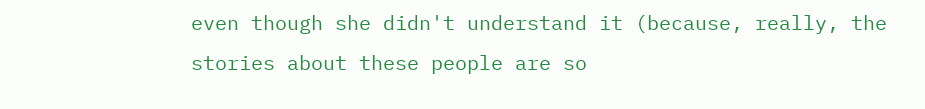even though she didn't understand it (because, really, the stories about these people are so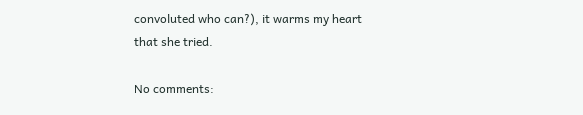convoluted who can?), it warms my heart that she tried.

No comments: